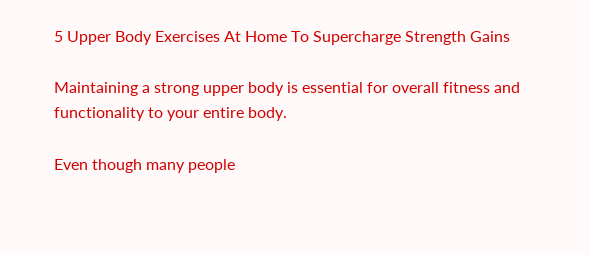5 Upper Body Exercises At Home To Supercharge Strength Gains

Maintaining a strong upper body is essential for overall fitness and functionality to your entire body.

Even though many people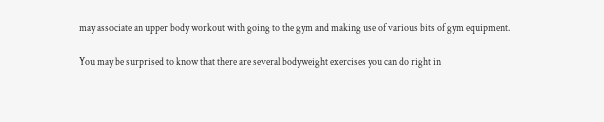may associate an upper body workout with going to the gym and making use of various bits of gym equipment.

You may be surprised to know that there are several bodyweight exercises you can do right in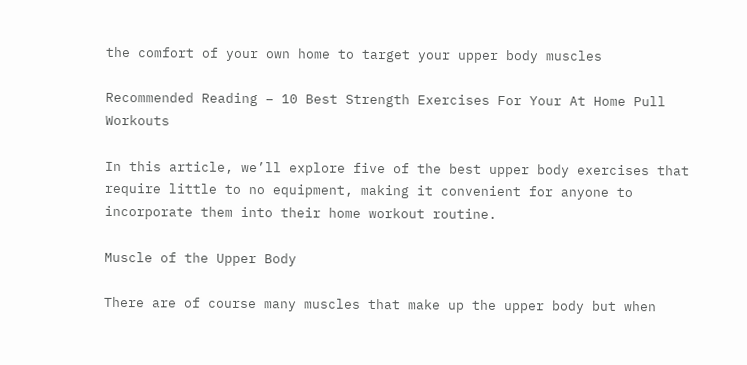the comfort of your own home to target your upper body muscles

Recommended Reading – 10 Best Strength Exercises For Your At Home Pull Workouts

In this article, we’ll explore five of the best upper body exercises that require little to no equipment, making it convenient for anyone to incorporate them into their home workout routine.

Muscle of the Upper Body

There are of course many muscles that make up the upper body but when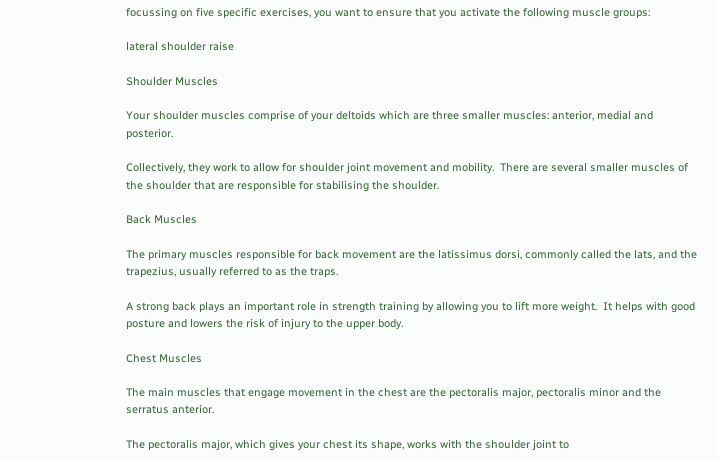focussing on five specific exercises, you want to ensure that you activate the following muscle groups:

lateral shoulder raise

Shoulder Muscles

Your shoulder muscles comprise of your deltoids which are three smaller muscles: anterior, medial and posterior.

Collectively, they work to allow for shoulder joint movement and mobility.  There are several smaller muscles of the shoulder that are responsible for stabilising the shoulder.

Back Muscles

The primary muscles responsible for back movement are the latissimus dorsi, commonly called the lats, and the trapezius, usually referred to as the traps.

A strong back plays an important role in strength training by allowing you to lift more weight.  It helps with good posture and lowers the risk of injury to the upper body.

Chest Muscles

The main muscles that engage movement in the chest are the pectoralis major, pectoralis minor and the serratus anterior.

The pectoralis major, which gives your chest its shape, works with the shoulder joint to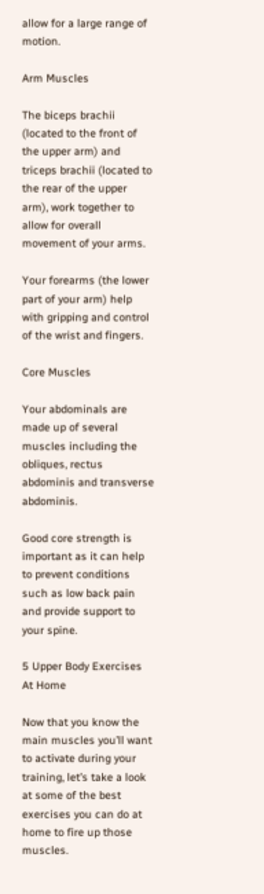allow for a large range of motion.

Arm Muscles

The biceps brachii (located to the front of the upper arm) and triceps brachii (located to the rear of the upper arm), work together to allow for overall movement of your arms.

Your forearms (the lower part of your arm) help with gripping and control of the wrist and fingers.

Core Muscles

Your abdominals are made up of several muscles including the obliques, rectus abdominis and transverse abdominis.

Good core strength is important as it can help to prevent conditions such as low back pain and provide support to your spine.

5 Upper Body Exercises At Home

Now that you know the main muscles you’ll want to activate during your training, let’s take a look at some of the best exercises you can do at home to fire up those muscles.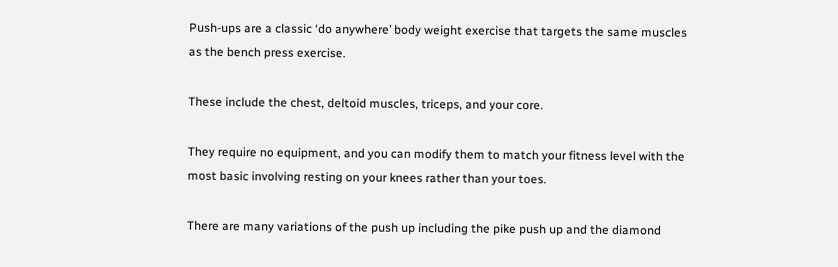Push-ups are a classic ‘do anywhere’ body weight exercise that targets the same muscles as the bench press exercise.

These include the chest, deltoid muscles, triceps, and your core.

They require no equipment, and you can modify them to match your fitness level with the most basic involving resting on your knees rather than your toes.

There are many variations of the push up including the pike push up and the diamond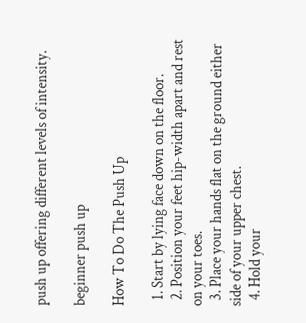push up offering different levels of intensity.

beginner push up

How To Do The Push Up

  1. Start by lying face down on the floor.
  2. Position your feet hip-width apart and rest on your toes.
  3. Place your hands flat on the ground either side of your upper chest.
  4. Hold your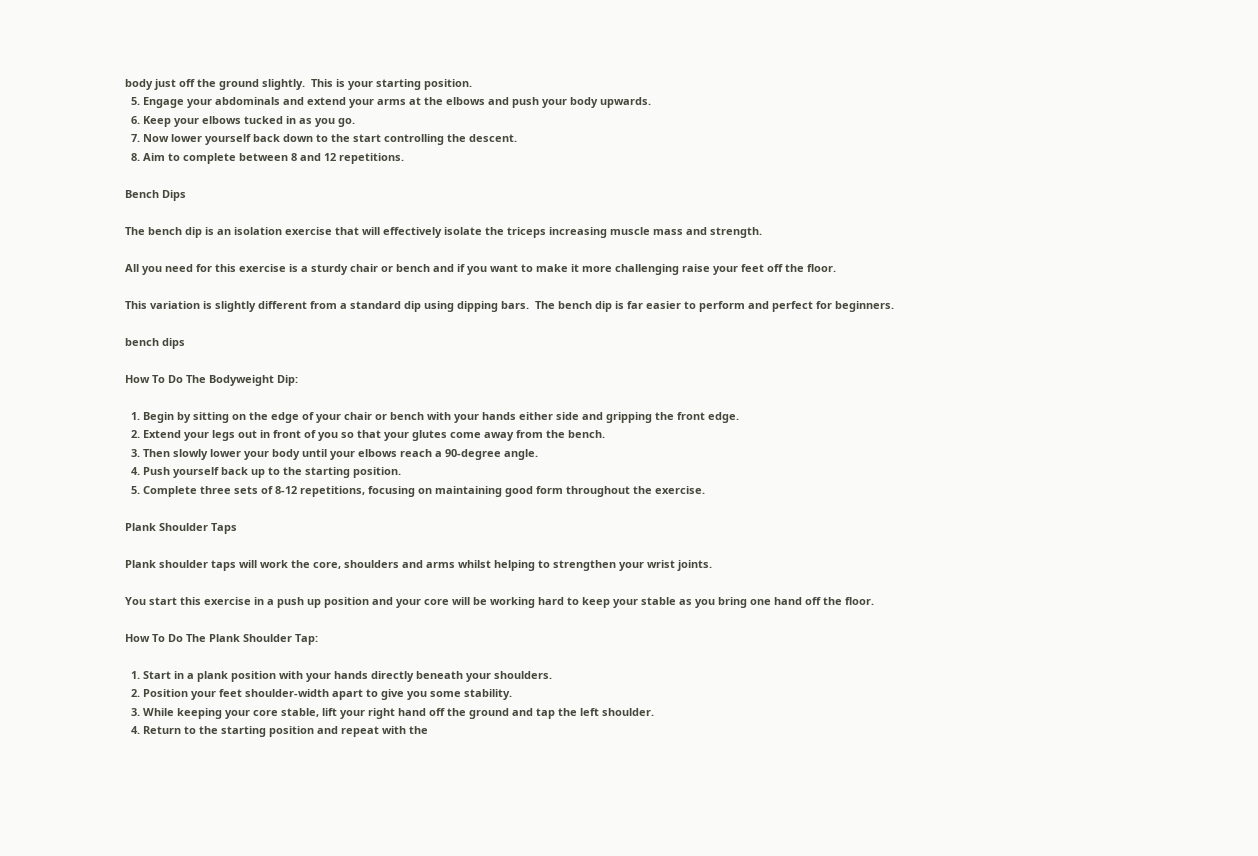body just off the ground slightly.  This is your starting position.
  5. Engage your abdominals and extend your arms at the elbows and push your body upwards.
  6. Keep your elbows tucked in as you go.
  7. Now lower yourself back down to the start controlling the descent.
  8. Aim to complete between 8 and 12 repetitions.

Bench Dips

The bench dip is an isolation exercise that will effectively isolate the triceps increasing muscle mass and strength.

All you need for this exercise is a sturdy chair or bench and if you want to make it more challenging raise your feet off the floor.

This variation is slightly different from a standard dip using dipping bars.  The bench dip is far easier to perform and perfect for beginners.

bench dips

How To Do The Bodyweight Dip:

  1. Begin by sitting on the edge of your chair or bench with your hands either side and gripping the front edge.
  2. Extend your legs out in front of you so that your glutes come away from the bench.
  3. Then slowly lower your body until your elbows reach a 90-degree angle.
  4. Push yourself back up to the starting position.
  5. Complete three sets of 8-12 repetitions, focusing on maintaining good form throughout the exercise.

Plank Shoulder Taps

Plank shoulder taps will work the core, shoulders and arms whilst helping to strengthen your wrist joints.

You start this exercise in a push up position and your core will be working hard to keep your stable as you bring one hand off the floor.

How To Do The Plank Shoulder Tap:

  1. Start in a plank position with your hands directly beneath your shoulders.
  2. Position your feet shoulder-width apart to give you some stability.
  3. While keeping your core stable, lift your right hand off the ground and tap the left shoulder.
  4. Return to the starting position and repeat with the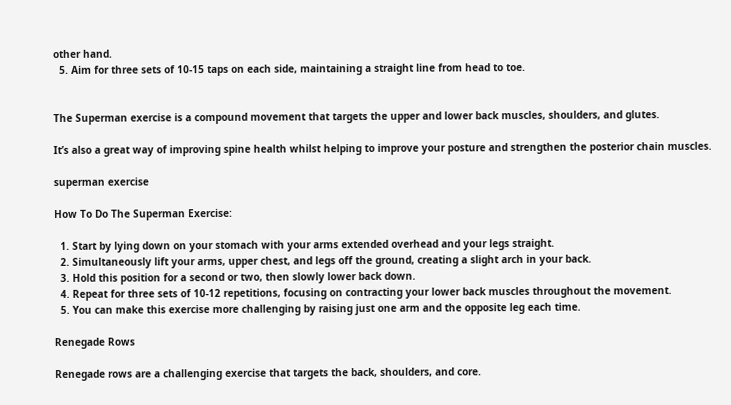other hand.
  5. Aim for three sets of 10-15 taps on each side, maintaining a straight line from head to toe.


The Superman exercise is a compound movement that targets the upper and lower back muscles, shoulders, and glutes.

It’s also a great way of improving spine health whilst helping to improve your posture and strengthen the posterior chain muscles.

superman exercise

How To Do The Superman Exercise:

  1. Start by lying down on your stomach with your arms extended overhead and your legs straight.
  2. Simultaneously lift your arms, upper chest, and legs off the ground, creating a slight arch in your back.
  3. Hold this position for a second or two, then slowly lower back down.
  4. Repeat for three sets of 10-12 repetitions, focusing on contracting your lower back muscles throughout the movement.
  5. You can make this exercise more challenging by raising just one arm and the opposite leg each time.

Renegade Rows

Renegade rows are a challenging exercise that targets the back, shoulders, and core.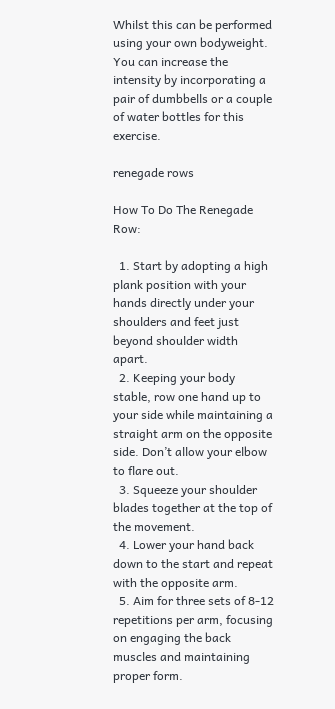Whilst this can be performed using your own bodyweight.  You can increase the intensity by incorporating a pair of dumbbells or a couple of water bottles for this exercise.

renegade rows

How To Do The Renegade Row:

  1. Start by adopting a high plank position with your hands directly under your shoulders and feet just beyond shoulder width apart.
  2. Keeping your body stable, row one hand up to your side while maintaining a straight arm on the opposite side. Don’t allow your elbow to flare out.
  3. Squeeze your shoulder blades together at the top of the movement.
  4. Lower your hand back down to the start and repeat with the opposite arm.
  5. Aim for three sets of 8-12 repetitions per arm, focusing on engaging the back muscles and maintaining proper form.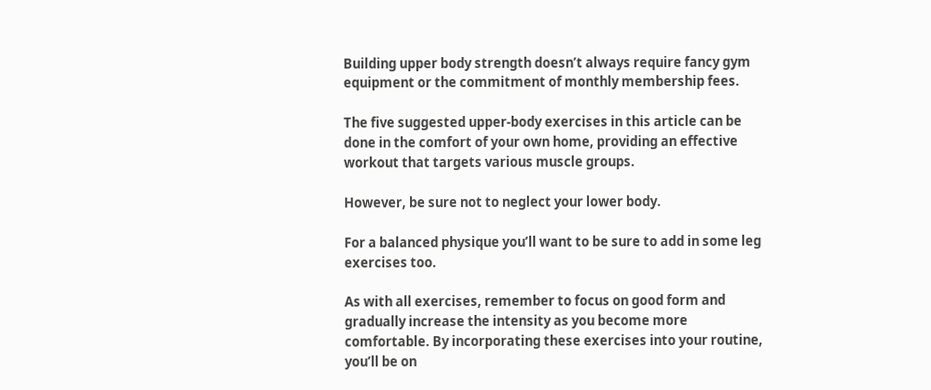Building upper body strength doesn’t always require fancy gym equipment or the commitment of monthly membership fees.

The five suggested upper-body exercises in this article can be done in the comfort of your own home, providing an effective workout that targets various muscle groups.

However, be sure not to neglect your lower body.

For a balanced physique you’ll want to be sure to add in some leg exercises too.

As with all exercises, remember to focus on good form and gradually increase the intensity as you become more comfortable. By incorporating these exercises into your routine, you’ll be on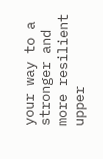your way to a stronger and more resilient upper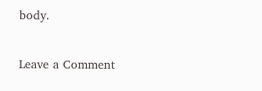body.

Leave a Comment